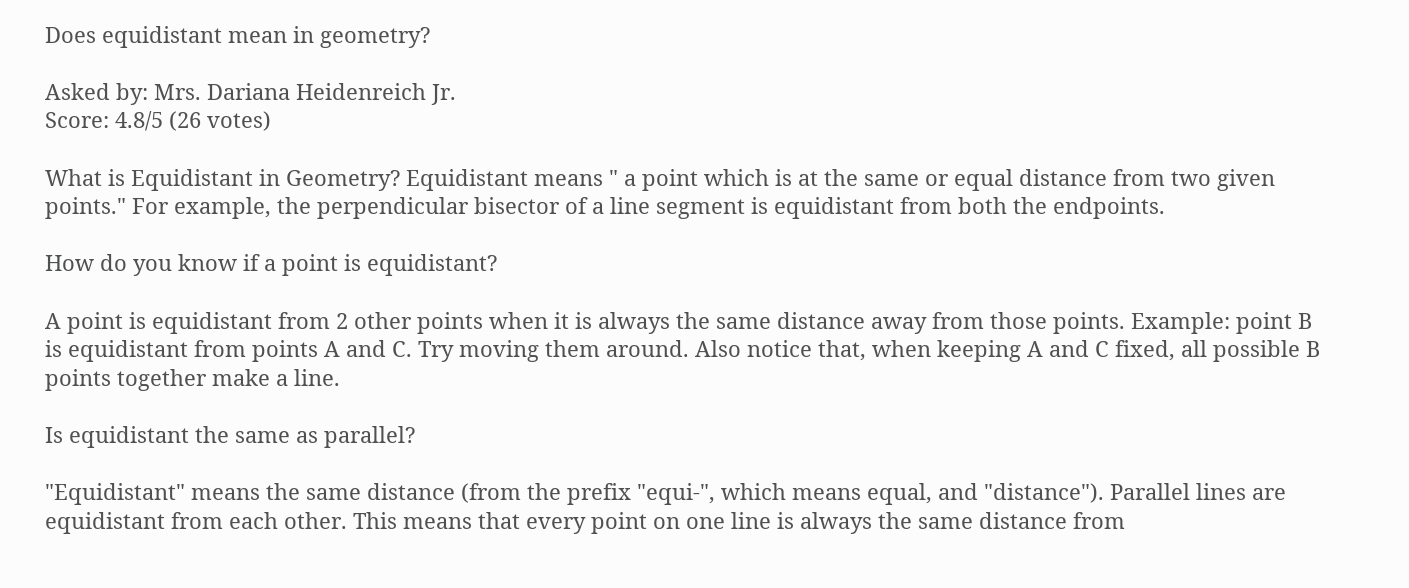Does equidistant mean in geometry?

Asked by: Mrs. Dariana Heidenreich Jr.
Score: 4.8/5 (26 votes)

What is Equidistant in Geometry? Equidistant means " a point which is at the same or equal distance from two given points." For example, the perpendicular bisector of a line segment is equidistant from both the endpoints.

How do you know if a point is equidistant?

A point is equidistant from 2 other points when it is always the same distance away from those points. Example: point B is equidistant from points A and C. Try moving them around. Also notice that, when keeping A and C fixed, all possible B points together make a line.

Is equidistant the same as parallel?

"Equidistant" means the same distance (from the prefix "equi-", which means equal, and "distance"). Parallel lines are equidistant from each other. This means that every point on one line is always the same distance from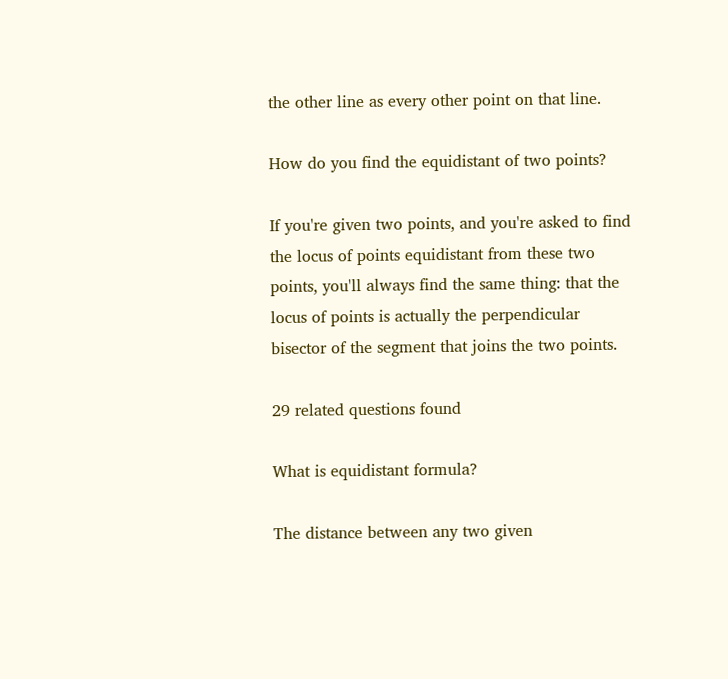the other line as every other point on that line.

How do you find the equidistant of two points?

If you're given two points, and you're asked to find the locus of points equidistant from these two points, you'll always find the same thing: that the locus of points is actually the perpendicular bisector of the segment that joins the two points.

29 related questions found

What is equidistant formula?

The distance between any two given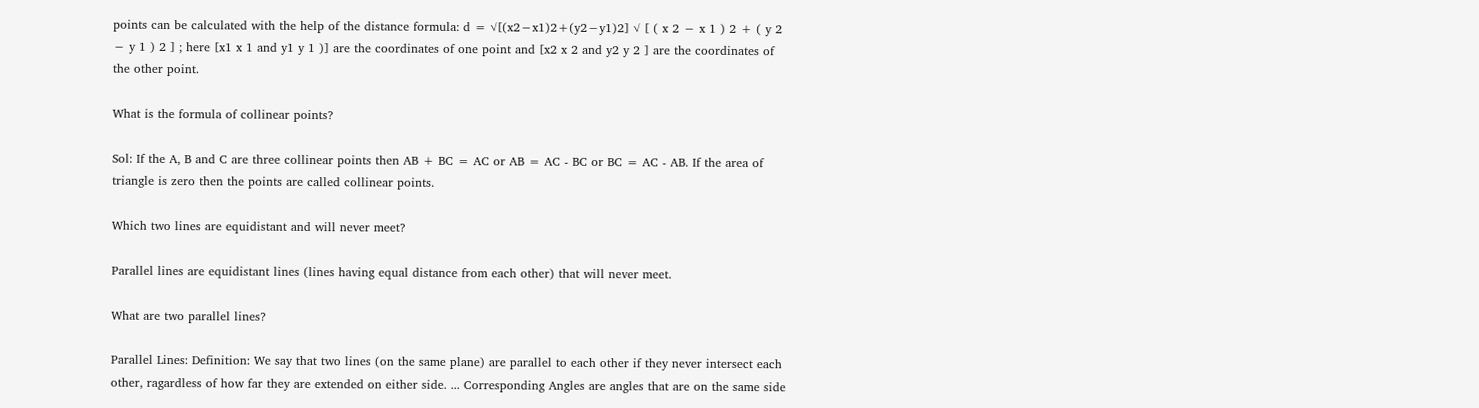points can be calculated with the help of the distance formula: d = √[(x2−x1)2+(y2−y1)2] √ [ ( x 2 − x 1 ) 2 + ( y 2 − y 1 ) 2 ] ; here [x1 x 1 and y1 y 1 )] are the coordinates of one point and [x2 x 2 and y2 y 2 ] are the coordinates of the other point.

What is the formula of collinear points?

Sol: If the A, B and C are three collinear points then AB + BC = AC or AB = AC - BC or BC = AC - AB. If the area of triangle is zero then the points are called collinear points.

Which two lines are equidistant and will never meet?

Parallel lines are equidistant lines (lines having equal distance from each other) that will never meet.

What are two parallel lines?

Parallel Lines: Definition: We say that two lines (on the same plane) are parallel to each other if they never intersect each other, ragardless of how far they are extended on either side. ... Corresponding Angles are angles that are on the same side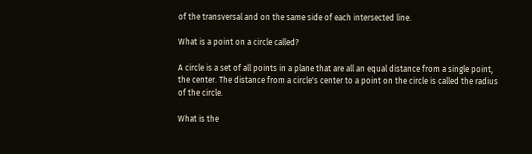of the transversal and on the same side of each intersected line.

What is a point on a circle called?

A circle is a set of all points in a plane that are all an equal distance from a single point, the center. The distance from a circle's center to a point on the circle is called the radius of the circle.

What is the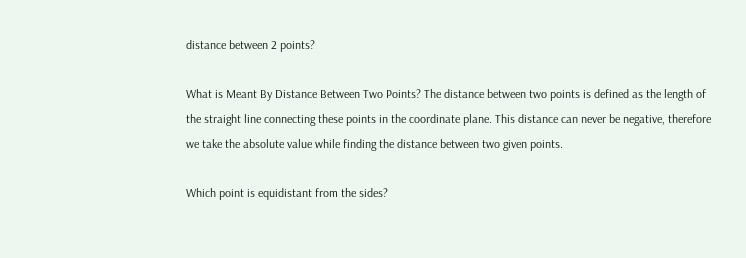distance between 2 points?

What is Meant By Distance Between Two Points? The distance between two points is defined as the length of the straight line connecting these points in the coordinate plane. This distance can never be negative, therefore we take the absolute value while finding the distance between two given points.

Which point is equidistant from the sides?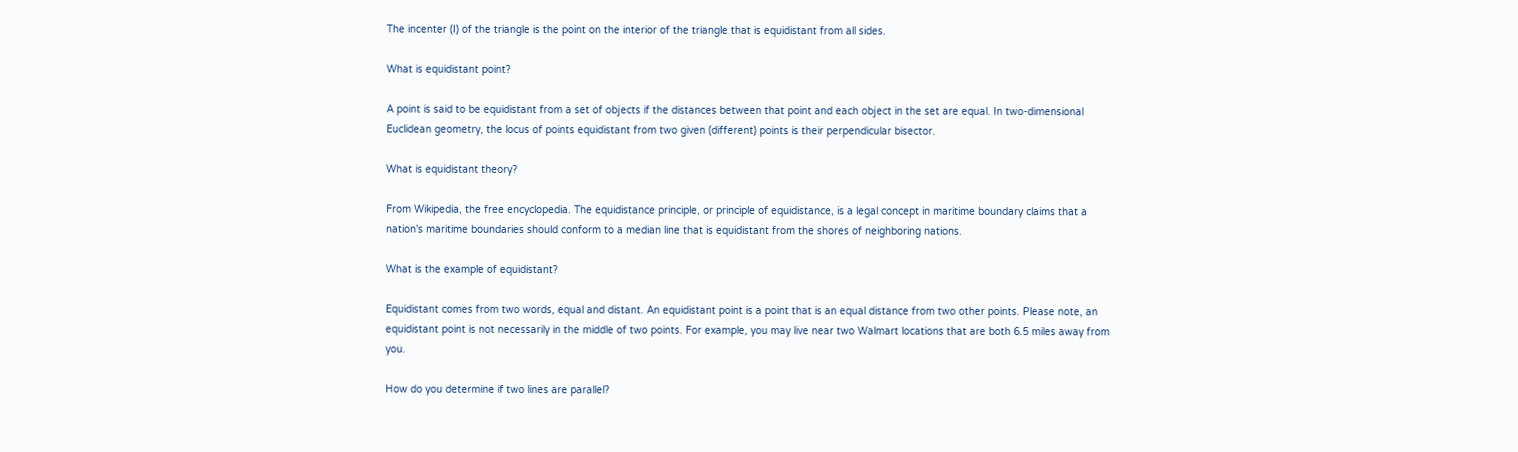The incenter (I) of the triangle is the point on the interior of the triangle that is equidistant from all sides.

What is equidistant point?

A point is said to be equidistant from a set of objects if the distances between that point and each object in the set are equal. In two-dimensional Euclidean geometry, the locus of points equidistant from two given (different) points is their perpendicular bisector.

What is equidistant theory?

From Wikipedia, the free encyclopedia. The equidistance principle, or principle of equidistance, is a legal concept in maritime boundary claims that a nation's maritime boundaries should conform to a median line that is equidistant from the shores of neighboring nations.

What is the example of equidistant?

Equidistant comes from two words, equal and distant. An equidistant point is a point that is an equal distance from two other points. Please note, an equidistant point is not necessarily in the middle of two points. For example, you may live near two Walmart locations that are both 6.5 miles away from you.

How do you determine if two lines are parallel?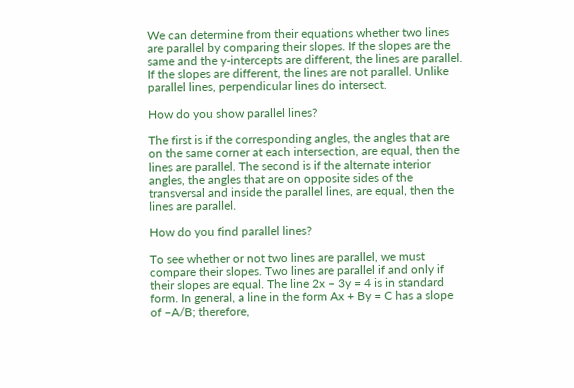We can determine from their equations whether two lines are parallel by comparing their slopes. If the slopes are the same and the y-intercepts are different, the lines are parallel. If the slopes are different, the lines are not parallel. Unlike parallel lines, perpendicular lines do intersect.

How do you show parallel lines?

The first is if the corresponding angles, the angles that are on the same corner at each intersection, are equal, then the lines are parallel. The second is if the alternate interior angles, the angles that are on opposite sides of the transversal and inside the parallel lines, are equal, then the lines are parallel.

How do you find parallel lines?

To see whether or not two lines are parallel, we must compare their slopes. Two lines are parallel if and only if their slopes are equal. The line 2x – 3y = 4 is in standard form. In general, a line in the form Ax + By = C has a slope of –A/B; therefore,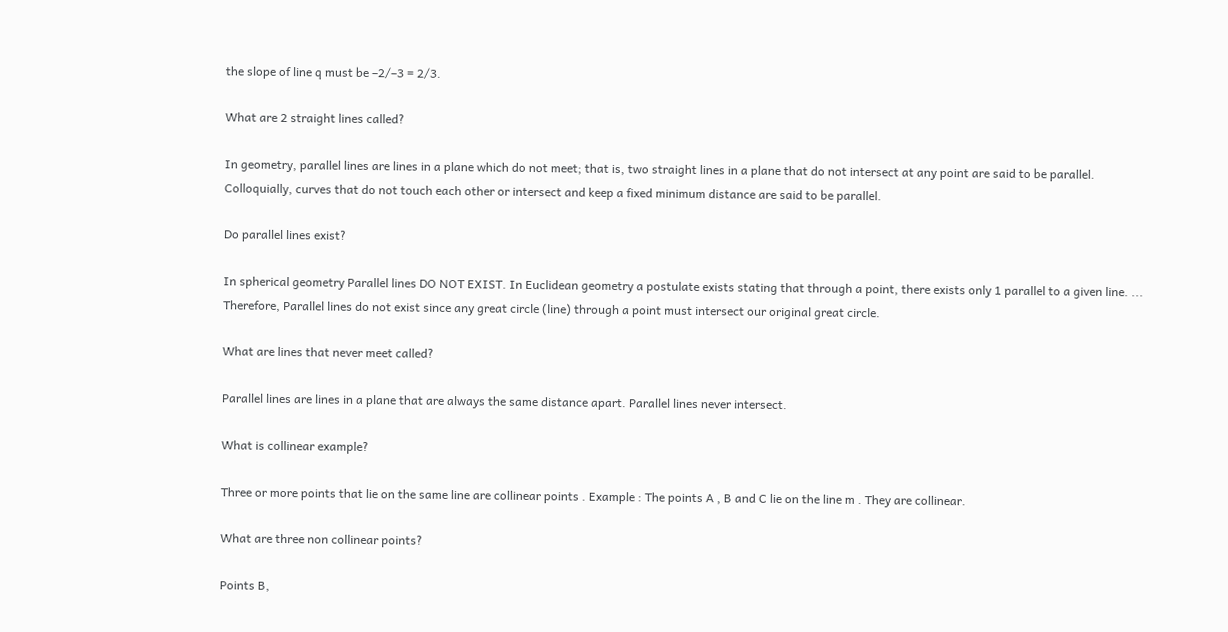the slope of line q must be –2/–3 = 2/3.

What are 2 straight lines called?

In geometry, parallel lines are lines in a plane which do not meet; that is, two straight lines in a plane that do not intersect at any point are said to be parallel. Colloquially, curves that do not touch each other or intersect and keep a fixed minimum distance are said to be parallel.

Do parallel lines exist?

In spherical geometry Parallel lines DO NOT EXIST. In Euclidean geometry a postulate exists stating that through a point, there exists only 1 parallel to a given line. ... Therefore, Parallel lines do not exist since any great circle (line) through a point must intersect our original great circle.

What are lines that never meet called?

Parallel lines are lines in a plane that are always the same distance apart. Parallel lines never intersect.

What is collinear example?

Three or more points that lie on the same line are collinear points . Example : The points A , B and C lie on the line m . They are collinear.

What are three non collinear points?

Points B,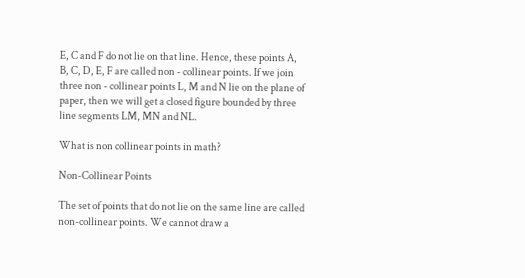E, C and F do not lie on that line. Hence, these points A, B, C, D, E, F are called non - collinear points. If we join three non - collinear points L, M and N lie on the plane of paper, then we will get a closed figure bounded by three line segments LM, MN and NL.

What is non collinear points in math?

Non-Collinear Points

The set of points that do not lie on the same line are called non-collinear points. We cannot draw a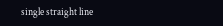single straight line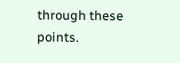through these points.